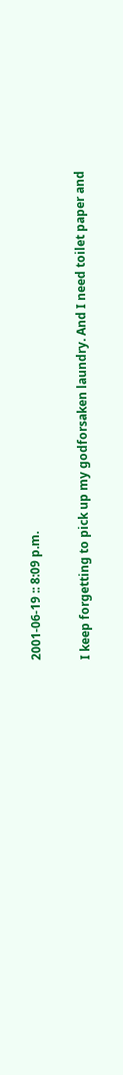2001-06-19 :: 8:09 p.m.

I keep forgetting to pick up my godforsaken laundry. And I need toilet paper and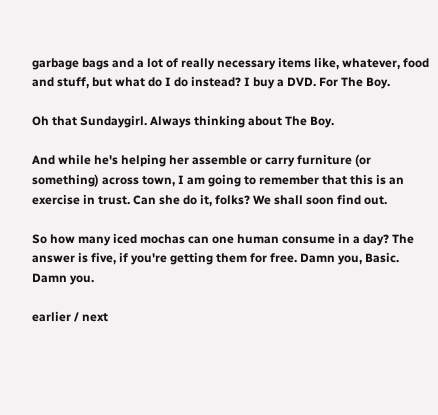garbage bags and a lot of really necessary items like, whatever, food and stuff, but what do I do instead? I buy a DVD. For The Boy.

Oh that Sundaygirl. Always thinking about The Boy.

And while he's helping her assemble or carry furniture (or something) across town, I am going to remember that this is an exercise in trust. Can she do it, folks? We shall soon find out.

So how many iced mochas can one human consume in a day? The answer is five, if you're getting them for free. Damn you, Basic. Damn you.

earlier / next